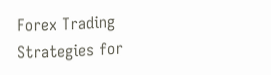Forex Trading Strategies for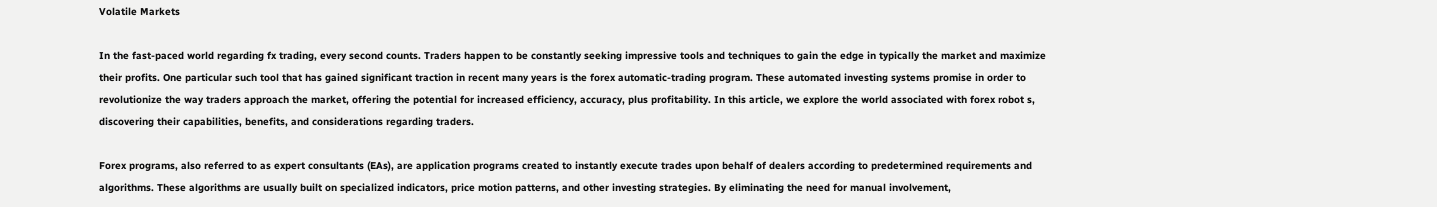Volatile Markets

In the fast-paced world regarding fx trading, every second counts. Traders happen to be constantly seeking impressive tools and techniques to gain the edge in typically the market and maximize their profits. One particular such tool that has gained significant traction in recent many years is the forex automatic-trading program. These automated investing systems promise in order to revolutionize the way traders approach the market, offering the potential for increased efficiency, accuracy, plus profitability. In this article, we explore the world associated with forex robot s, discovering their capabilities, benefits, and considerations regarding traders.

Forex programs, also referred to as expert consultants (EAs), are application programs created to instantly execute trades upon behalf of dealers according to predetermined requirements and algorithms. These algorithms are usually built on specialized indicators, price motion patterns, and other investing strategies. By eliminating the need for manual involvement,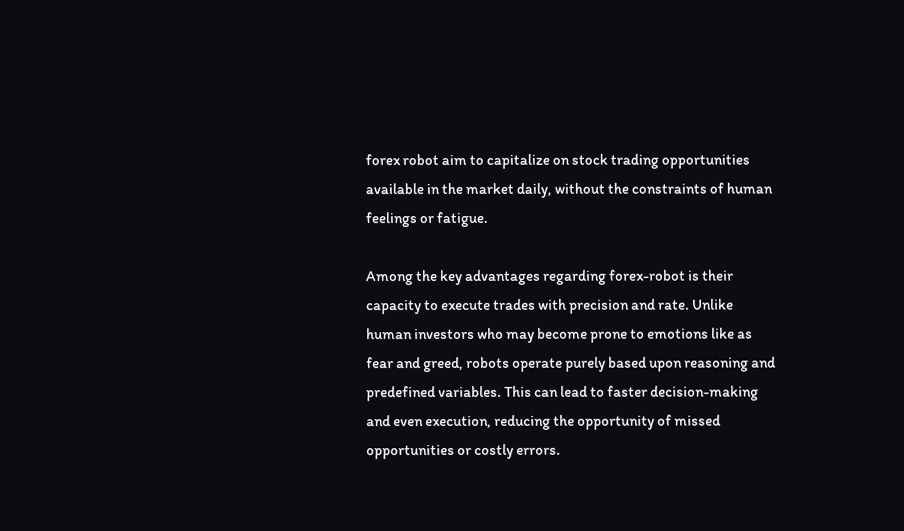forex robot aim to capitalize on stock trading opportunities available in the market daily, without the constraints of human feelings or fatigue.

Among the key advantages regarding forex-robot is their capacity to execute trades with precision and rate. Unlike human investors who may become prone to emotions like as fear and greed, robots operate purely based upon reasoning and predefined variables. This can lead to faster decision-making and even execution, reducing the opportunity of missed opportunities or costly errors.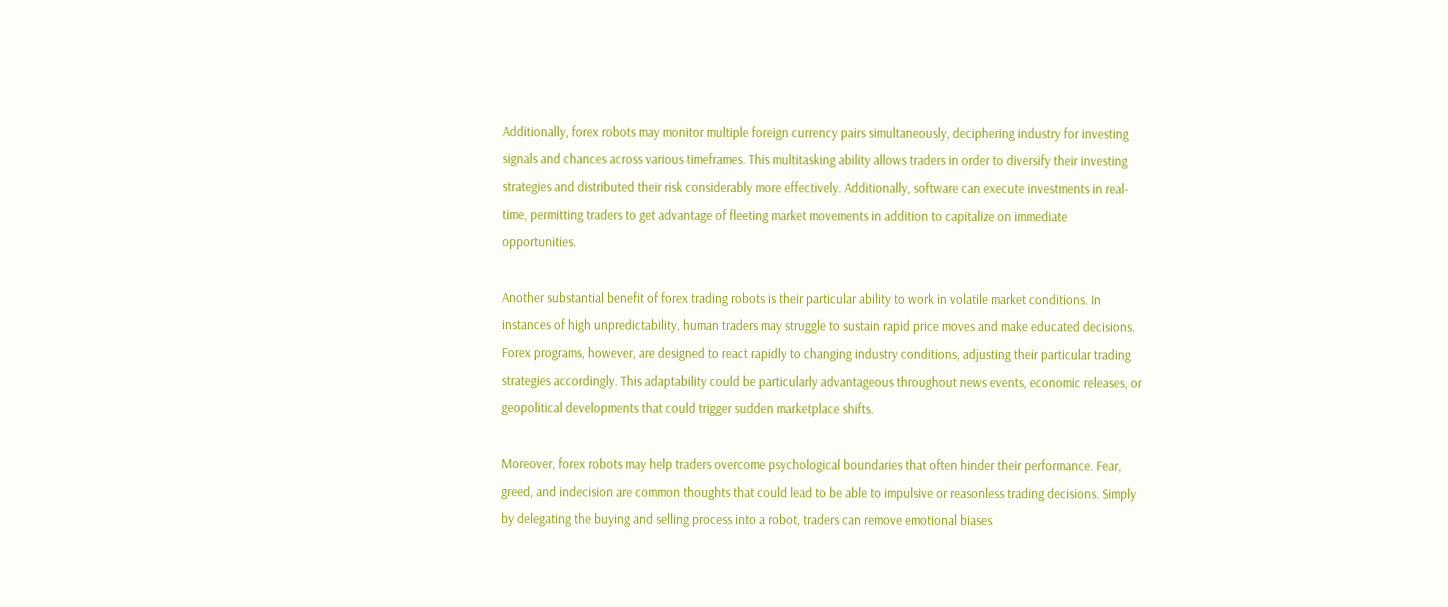Additionally, forex robots may monitor multiple foreign currency pairs simultaneously, deciphering industry for investing signals and chances across various timeframes. This multitasking ability allows traders in order to diversify their investing strategies and distributed their risk considerably more effectively. Additionally, software can execute investments in real-time, permitting traders to get advantage of fleeting market movements in addition to capitalize on immediate opportunities.

Another substantial benefit of forex trading robots is their particular ability to work in volatile market conditions. In instances of high unpredictability, human traders may struggle to sustain rapid price moves and make educated decisions. Forex programs, however, are designed to react rapidly to changing industry conditions, adjusting their particular trading strategies accordingly. This adaptability could be particularly advantageous throughout news events, economic releases, or geopolitical developments that could trigger sudden marketplace shifts.

Moreover, forex robots may help traders overcome psychological boundaries that often hinder their performance. Fear, greed, and indecision are common thoughts that could lead to be able to impulsive or reasonless trading decisions. Simply by delegating the buying and selling process into a robot, traders can remove emotional biases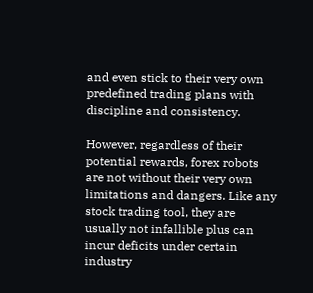and even stick to their very own predefined trading plans with discipline and consistency.

However, regardless of their potential rewards, forex robots are not without their very own limitations and dangers. Like any stock trading tool, they are usually not infallible plus can incur deficits under certain industry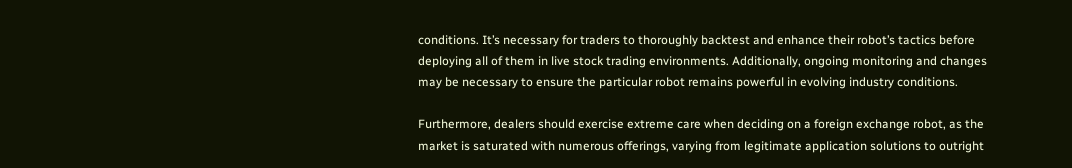conditions. It’s necessary for traders to thoroughly backtest and enhance their robot’s tactics before deploying all of them in live stock trading environments. Additionally, ongoing monitoring and changes may be necessary to ensure the particular robot remains powerful in evolving industry conditions.

Furthermore, dealers should exercise extreme care when deciding on a foreign exchange robot, as the market is saturated with numerous offerings, varying from legitimate application solutions to outright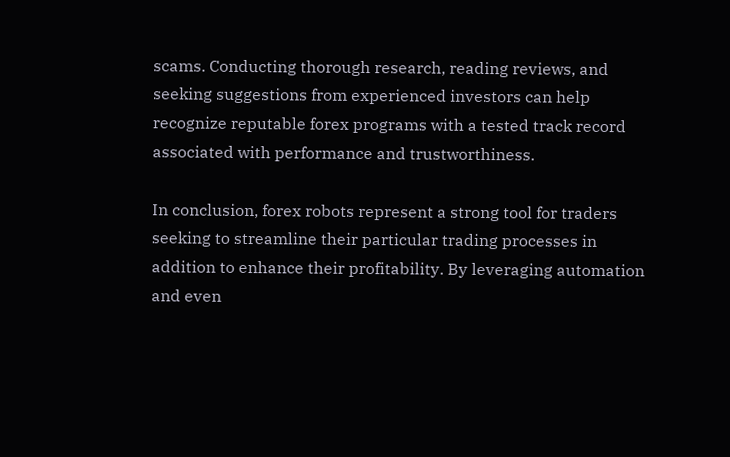scams. Conducting thorough research, reading reviews, and seeking suggestions from experienced investors can help recognize reputable forex programs with a tested track record associated with performance and trustworthiness.

In conclusion, forex robots represent a strong tool for traders seeking to streamline their particular trading processes in addition to enhance their profitability. By leveraging automation and even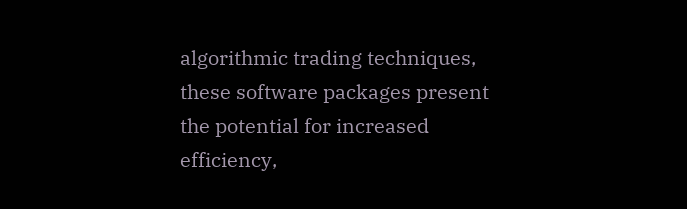algorithmic trading techniques, these software packages present the potential for increased efficiency,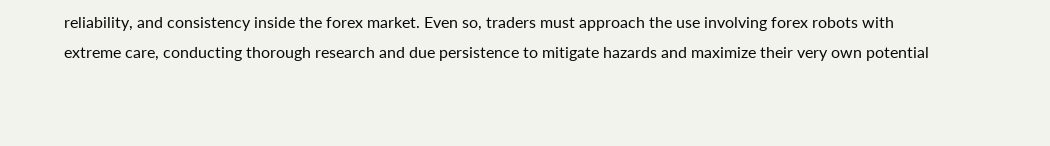reliability, and consistency inside the forex market. Even so, traders must approach the use involving forex robots with extreme care, conducting thorough research and due persistence to mitigate hazards and maximize their very own potential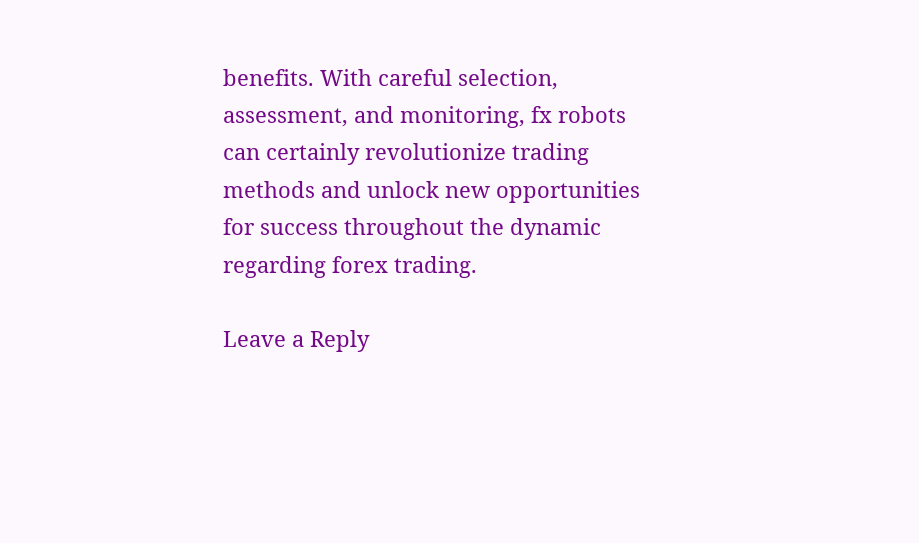benefits. With careful selection, assessment, and monitoring, fx robots can certainly revolutionize trading methods and unlock new opportunities for success throughout the dynamic regarding forex trading.

Leave a Reply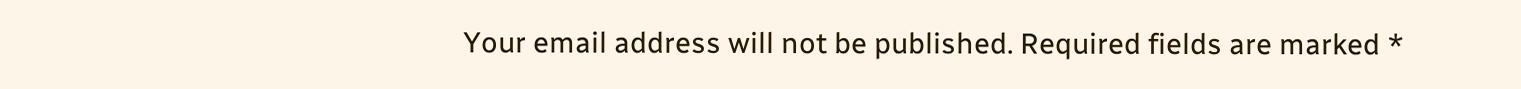Your email address will not be published. Required fields are marked *